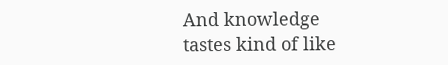And knowledge tastes kind of like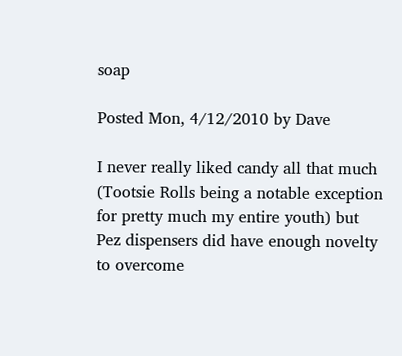soap

Posted Mon, 4/12/2010 by Dave

I never really liked candy all that much (Tootsie Rolls being a notable exception for pretty much my entire youth) but Pez dispensers did have enough novelty to overcome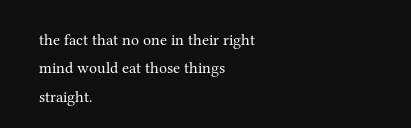the fact that no one in their right mind would eat those things straight.